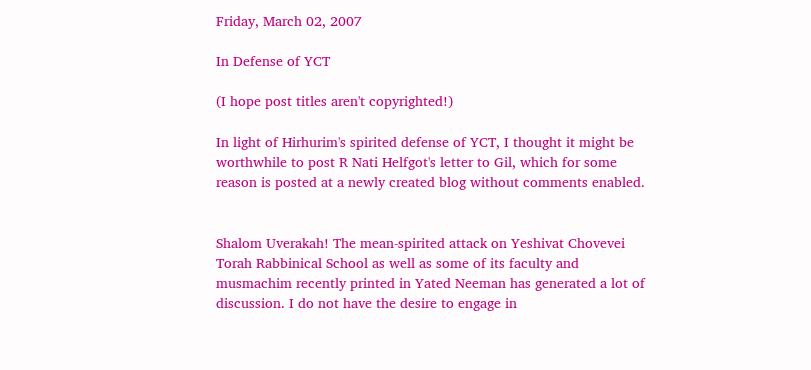Friday, March 02, 2007

In Defense of YCT

(I hope post titles aren't copyrighted!)

In light of Hirhurim's spirited defense of YCT, I thought it might be worthwhile to post R Nati Helfgot's letter to Gil, which for some reason is posted at a newly created blog without comments enabled.


Shalom Uverakah! The mean-spirited attack on Yeshivat Chovevei Torah Rabbinical School as well as some of its faculty and musmachim recently printed in Yated Neeman has generated a lot of discussion. I do not have the desire to engage in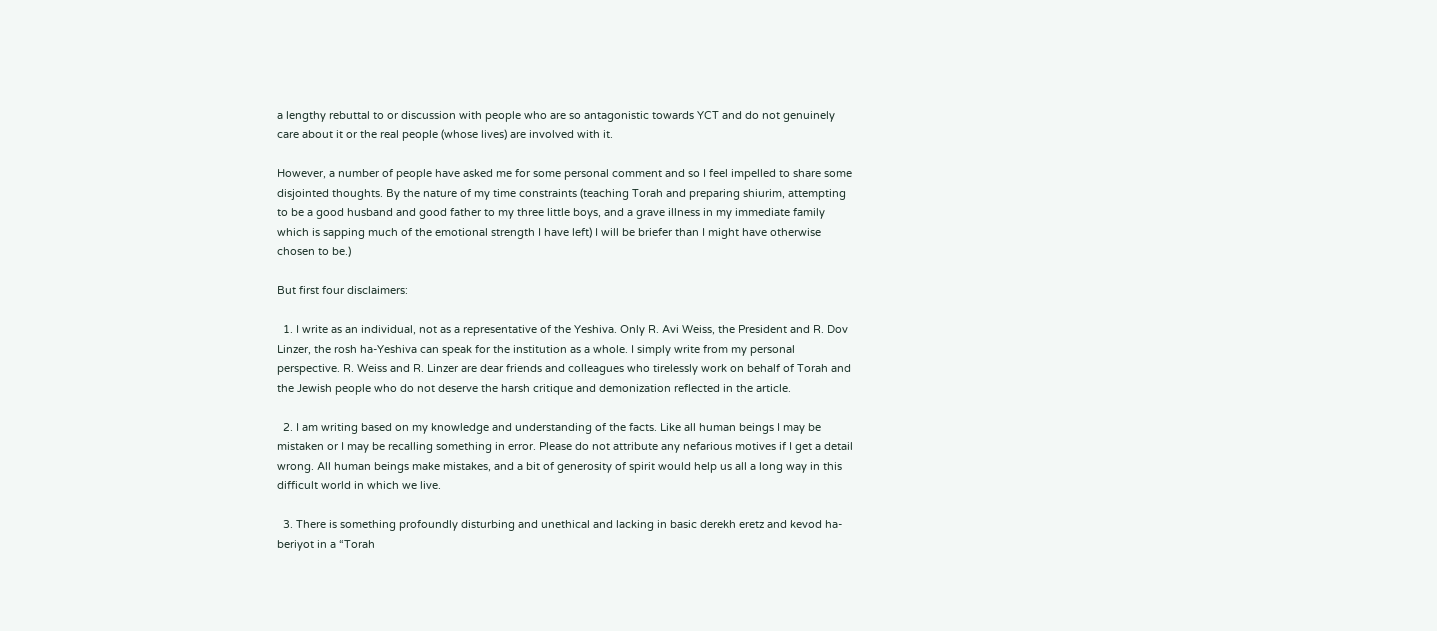a lengthy rebuttal to or discussion with people who are so antagonistic towards YCT and do not genuinely care about it or the real people (whose lives) are involved with it.

However, a number of people have asked me for some personal comment and so I feel impelled to share some disjointed thoughts. By the nature of my time constraints (teaching Torah and preparing shiurim, attempting to be a good husband and good father to my three little boys, and a grave illness in my immediate family which is sapping much of the emotional strength I have left) I will be briefer than I might have otherwise chosen to be.)

But first four disclaimers:

  1. I write as an individual, not as a representative of the Yeshiva. Only R. Avi Weiss, the President and R. Dov Linzer, the rosh ha-Yeshiva can speak for the institution as a whole. I simply write from my personal perspective. R. Weiss and R. Linzer are dear friends and colleagues who tirelessly work on behalf of Torah and the Jewish people who do not deserve the harsh critique and demonization reflected in the article.

  2. I am writing based on my knowledge and understanding of the facts. Like all human beings I may be mistaken or I may be recalling something in error. Please do not attribute any nefarious motives if I get a detail wrong. All human beings make mistakes, and a bit of generosity of spirit would help us all a long way in this difficult world in which we live.

  3. There is something profoundly disturbing and unethical and lacking in basic derekh eretz and kevod ha-beriyot in a “Torah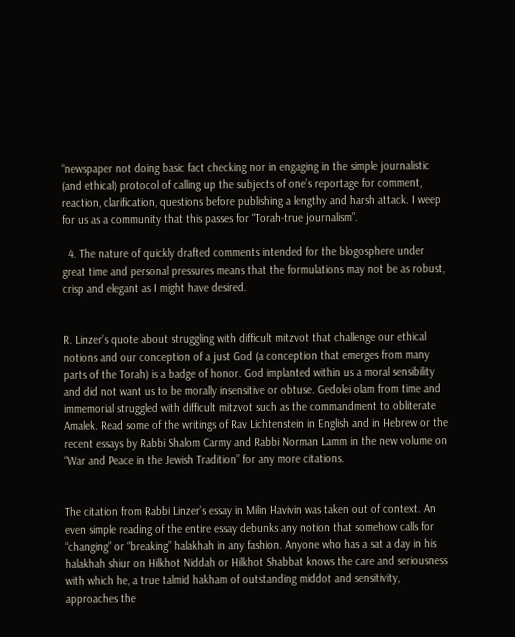“newspaper not doing basic fact checking nor in engaging in the simple journalistic (and ethical) protocol of calling up the subjects of one’s reportage for comment, reaction, clarification, questions before publishing a lengthy and harsh attack. I weep for us as a community that this passes for “Torah-true journalism”.

  4. The nature of quickly drafted comments intended for the blogosphere under great time and personal pressures means that the formulations may not be as robust, crisp and elegant as I might have desired.


R. Linzer’s quote about struggling with difficult mitzvot that challenge our ethical notions and our conception of a just God (a conception that emerges from many parts of the Torah) is a badge of honor. God implanted within us a moral sensibility and did not want us to be morally insensitive or obtuse. Gedolei olam from time and immemorial struggled with difficult mitzvot such as the commandment to obliterate Amalek. Read some of the writings of Rav Lichtenstein in English and in Hebrew or the recent essays by Rabbi Shalom Carmy and Rabbi Norman Lamm in the new volume on “War and Peace in the Jewish Tradition” for any more citations.


The citation from Rabbi Linzer’s essay in Milin Havivin was taken out of context. An even simple reading of the entire essay debunks any notion that somehow calls for “changing” or “breaking” halakhah in any fashion. Anyone who has a sat a day in his halakhah shiur on Hilkhot Niddah or Hilkhot Shabbat knows the care and seriousness with which he, a true talmid hakham of outstanding middot and sensitivity, approaches the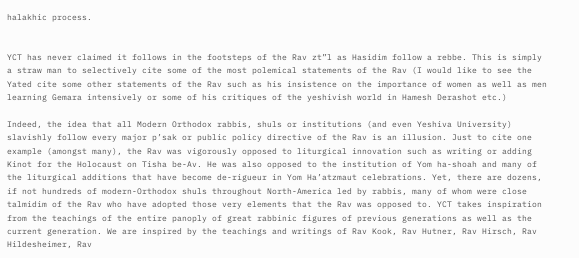halakhic process.


YCT has never claimed it follows in the footsteps of the Rav zt”l as Hasidim follow a rebbe. This is simply a straw man to selectively cite some of the most polemical statements of the Rav (I would like to see the Yated cite some other statements of the Rav such as his insistence on the importance of women as well as men learning Gemara intensively or some of his critiques of the yeshivish world in Hamesh Derashot etc.)

Indeed, the idea that all Modern Orthodox rabbis, shuls or institutions (and even Yeshiva University) slavishly follow every major p’sak or public policy directive of the Rav is an illusion. Just to cite one example (amongst many), the Rav was vigorously opposed to liturgical innovation such as writing or adding Kinot for the Holocaust on Tisha be-Av. He was also opposed to the institution of Yom ha-shoah and many of the liturgical additions that have become de-rigueur in Yom Ha’atzmaut celebrations. Yet, there are dozens, if not hundreds of modern-Orthodox shuls throughout North-America led by rabbis, many of whom were close talmidim of the Rav who have adopted those very elements that the Rav was opposed to. YCT takes inspiration from the teachings of the entire panoply of great rabbinic figures of previous generations as well as the current generation. We are inspired by the teachings and writings of Rav Kook, Rav Hutner, Rav Hirsch, Rav Hildesheimer, Rav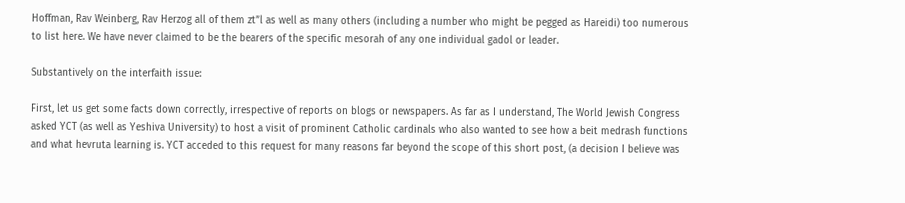Hoffman, Rav Weinberg, Rav Herzog all of them zt”l as well as many others (including a number who might be pegged as Hareidi) too numerous to list here. We have never claimed to be the bearers of the specific mesorah of any one individual gadol or leader.

Substantively on the interfaith issue:

First, let us get some facts down correctly, irrespective of reports on blogs or newspapers. As far as I understand, The World Jewish Congress asked YCT (as well as Yeshiva University) to host a visit of prominent Catholic cardinals who also wanted to see how a beit medrash functions and what hevruta learning is. YCT acceded to this request for many reasons far beyond the scope of this short post, (a decision I believe was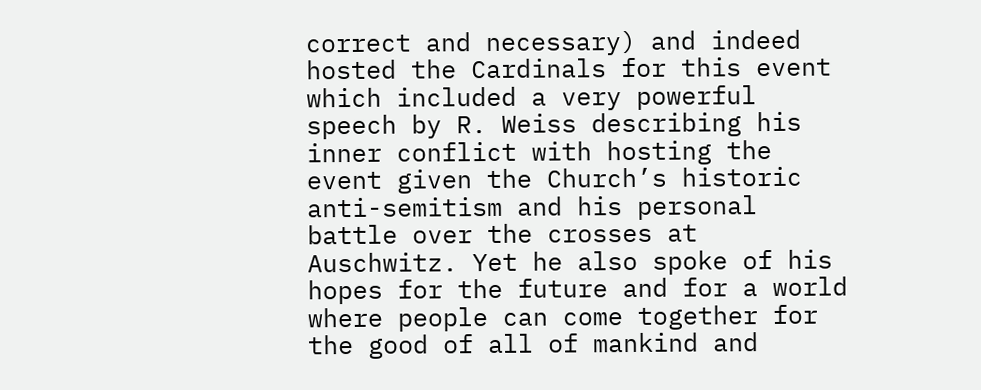correct and necessary) and indeed hosted the Cardinals for this event which included a very powerful speech by R. Weiss describing his inner conflict with hosting the event given the Church’s historic anti-semitism and his personal battle over the crosses at Auschwitz. Yet he also spoke of his hopes for the future and for a world where people can come together for the good of all of mankind and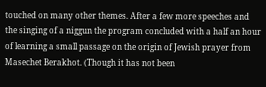touched on many other themes. After a few more speeches and the singing of a niggun the program concluded with a half an hour of learning a small passage on the origin of Jewish prayer from Masechet Berakhot. (Though it has not been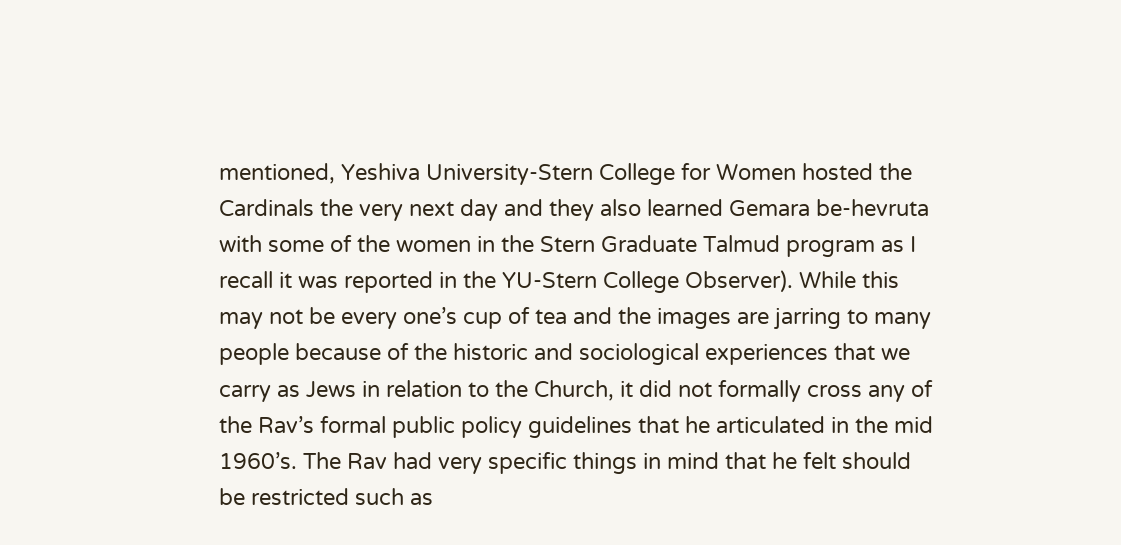mentioned, Yeshiva University-Stern College for Women hosted the Cardinals the very next day and they also learned Gemara be-hevruta with some of the women in the Stern Graduate Talmud program as I recall it was reported in the YU-Stern College Observer). While this may not be every one’s cup of tea and the images are jarring to many people because of the historic and sociological experiences that we carry as Jews in relation to the Church, it did not formally cross any of the Rav’s formal public policy guidelines that he articulated in the mid 1960’s. The Rav had very specific things in mind that he felt should be restricted such as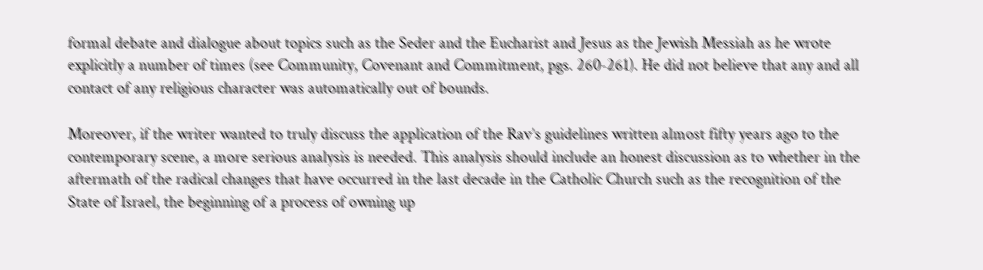formal debate and dialogue about topics such as the Seder and the Eucharist and Jesus as the Jewish Messiah as he wrote explicitly a number of times (see Community, Covenant and Commitment, pgs. 260-261). He did not believe that any and all contact of any religious character was automatically out of bounds.

Moreover, if the writer wanted to truly discuss the application of the Rav’s guidelines written almost fifty years ago to the contemporary scene, a more serious analysis is needed. This analysis should include an honest discussion as to whether in the aftermath of the radical changes that have occurred in the last decade in the Catholic Church such as the recognition of the State of Israel, the beginning of a process of owning up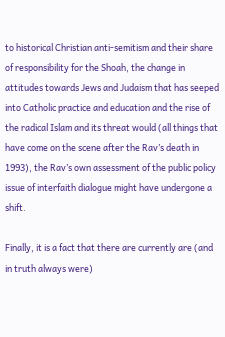to historical Christian anti-semitism and their share of responsibility for the Shoah, the change in attitudes towards Jews and Judaism that has seeped into Catholic practice and education and the rise of the radical Islam and its threat would (all things that have come on the scene after the Rav’s death in 1993), the Rav’s own assessment of the public policy issue of interfaith dialogue might have undergone a shift.

Finally, it is a fact that there are currently are (and in truth always were)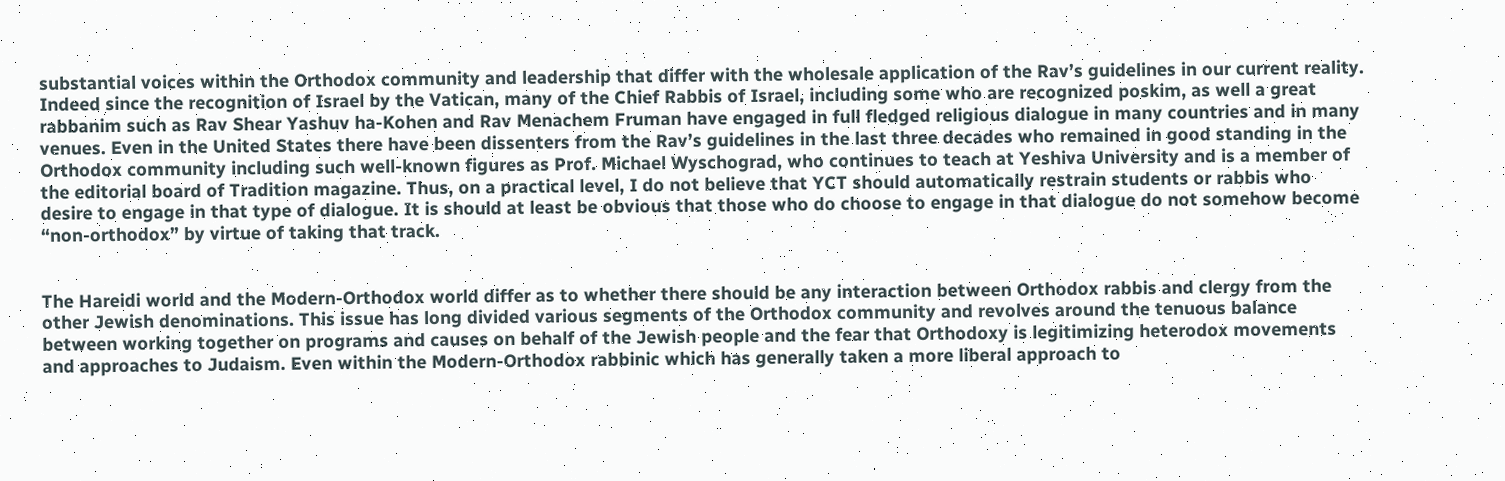substantial voices within the Orthodox community and leadership that differ with the wholesale application of the Rav’s guidelines in our current reality. Indeed since the recognition of Israel by the Vatican, many of the Chief Rabbis of Israel, including some who are recognized poskim, as well a great rabbanim such as Rav Shear Yashuv ha-Kohen and Rav Menachem Fruman have engaged in full fledged religious dialogue in many countries and in many venues. Even in the United States there have been dissenters from the Rav’s guidelines in the last three decades who remained in good standing in the Orthodox community including such well-known figures as Prof. Michael Wyschograd, who continues to teach at Yeshiva University and is a member of the editorial board of Tradition magazine. Thus, on a practical level, I do not believe that YCT should automatically restrain students or rabbis who desire to engage in that type of dialogue. It is should at least be obvious that those who do choose to engage in that dialogue do not somehow become “non-orthodox” by virtue of taking that track.


The Hareidi world and the Modern-Orthodox world differ as to whether there should be any interaction between Orthodox rabbis and clergy from the other Jewish denominations. This issue has long divided various segments of the Orthodox community and revolves around the tenuous balance between working together on programs and causes on behalf of the Jewish people and the fear that Orthodoxy is legitimizing heterodox movements and approaches to Judaism. Even within the Modern-Orthodox rabbinic which has generally taken a more liberal approach to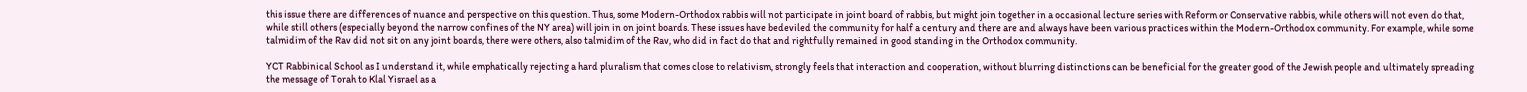this issue there are differences of nuance and perspective on this question. Thus, some Modern-Orthodox rabbis will not participate in joint board of rabbis, but might join together in a occasional lecture series with Reform or Conservative rabbis, while others will not even do that, while still others (especially beyond the narrow confines of the NY area) will join in on joint boards. These issues have bedeviled the community for half a century and there are and always have been various practices within the Modern-Orthodox community. For example, while some talmidim of the Rav did not sit on any joint boards, there were others, also talmidim of the Rav, who did in fact do that and rightfully remained in good standing in the Orthodox community.

YCT Rabbinical School as I understand it, while emphatically rejecting a hard pluralism that comes close to relativism, strongly feels that interaction and cooperation, without blurring distinctions can be beneficial for the greater good of the Jewish people and ultimately spreading the message of Torah to Klal Yisrael as a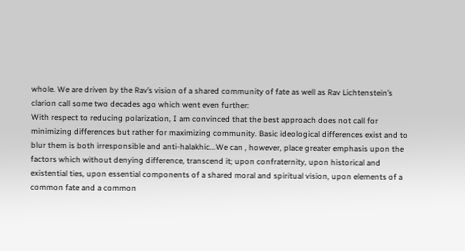whole. We are driven by the Rav’s vision of a shared community of fate as well as Rav Lichtenstein’s clarion call some two decades ago which went even further:
With respect to reducing polarization, I am convinced that the best approach does not call for minimizing differences but rather for maximizing community. Basic ideological differences exist and to blur them is both irresponsible and anti-halakhic...We can , however, place greater emphasis upon the factors which without denying difference, transcend it; upon confraternity, upon historical and existential ties, upon essential components of a shared moral and spiritual vision, upon elements of a common fate and a common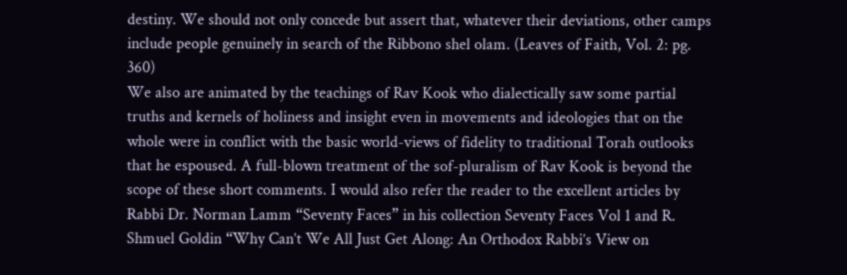destiny. We should not only concede but assert that, whatever their deviations, other camps include people genuinely in search of the Ribbono shel olam. (Leaves of Faith, Vol. 2: pg. 360)
We also are animated by the teachings of Rav Kook who dialectically saw some partial truths and kernels of holiness and insight even in movements and ideologies that on the whole were in conflict with the basic world-views of fidelity to traditional Torah outlooks that he espoused. A full-blown treatment of the sof-pluralism of Rav Kook is beyond the scope of these short comments. I would also refer the reader to the excellent articles by Rabbi Dr. Norman Lamm “Seventy Faces” in his collection Seventy Faces Vol 1 and R. Shmuel Goldin “Why Can’t We All Just Get Along: An Orthodox Rabbi’s View on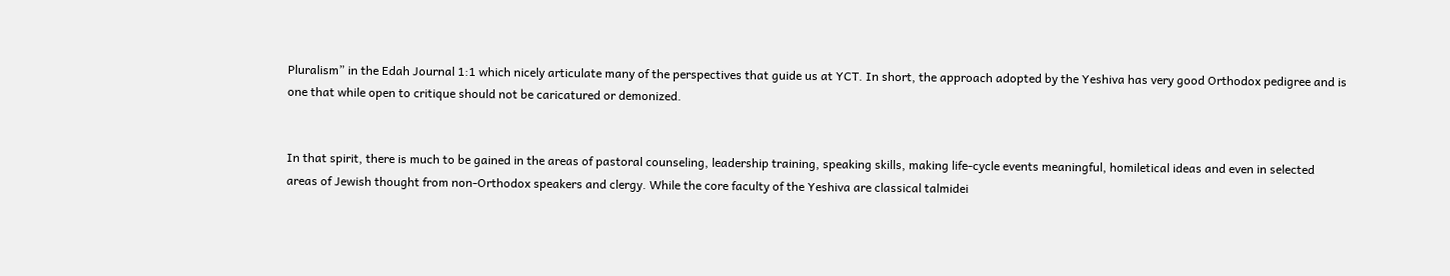Pluralism” in the Edah Journal 1:1 which nicely articulate many of the perspectives that guide us at YCT. In short, the approach adopted by the Yeshiva has very good Orthodox pedigree and is one that while open to critique should not be caricatured or demonized.


In that spirit, there is much to be gained in the areas of pastoral counseling, leadership training, speaking skills, making life-cycle events meaningful, homiletical ideas and even in selected areas of Jewish thought from non-Orthodox speakers and clergy. While the core faculty of the Yeshiva are classical talmidei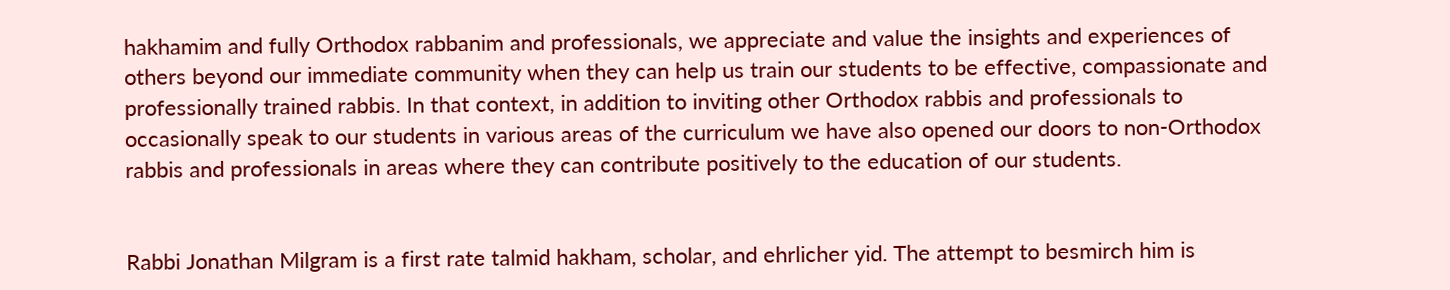hakhamim and fully Orthodox rabbanim and professionals, we appreciate and value the insights and experiences of others beyond our immediate community when they can help us train our students to be effective, compassionate and professionally trained rabbis. In that context, in addition to inviting other Orthodox rabbis and professionals to occasionally speak to our students in various areas of the curriculum we have also opened our doors to non-Orthodox rabbis and professionals in areas where they can contribute positively to the education of our students.


Rabbi Jonathan Milgram is a first rate talmid hakham, scholar, and ehrlicher yid. The attempt to besmirch him is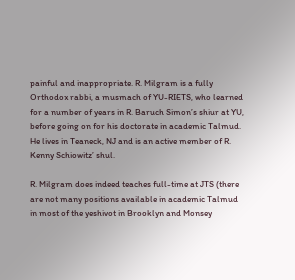painful and inappropriate. R. Milgram is a fully Orthodox rabbi, a musmach of YU-RIETS, who learned for a number of years in R. Baruch Simon’s shiur at YU, before going on for his doctorate in academic Talmud. He lives in Teaneck, NJ and is an active member of R. Kenny Schiowitz’ shul.

R. Milgram does indeed teaches full-time at JTS (there are not many positions available in academic Talmud in most of the yeshivot in Brooklyn and Monsey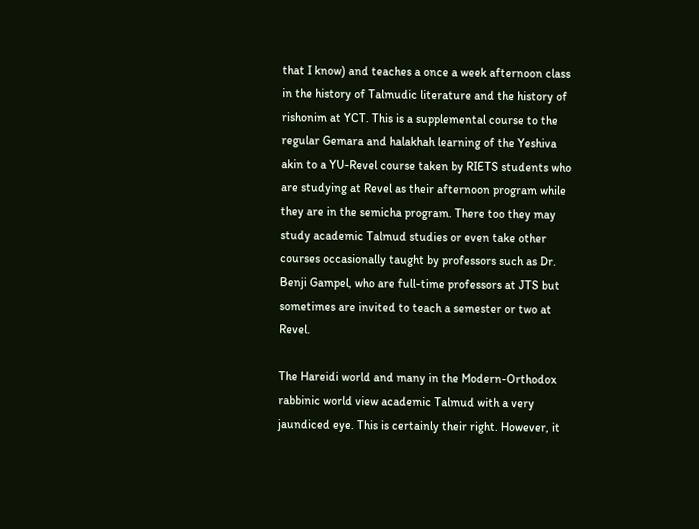that I know) and teaches a once a week afternoon class in the history of Talmudic literature and the history of rishonim at YCT. This is a supplemental course to the regular Gemara and halakhah learning of the Yeshiva akin to a YU-Revel course taken by RIETS students who are studying at Revel as their afternoon program while they are in the semicha program. There too they may study academic Talmud studies or even take other courses occasionally taught by professors such as Dr. Benji Gampel, who are full-time professors at JTS but sometimes are invited to teach a semester or two at Revel.

The Hareidi world and many in the Modern-Orthodox rabbinic world view academic Talmud with a very jaundiced eye. This is certainly their right. However, it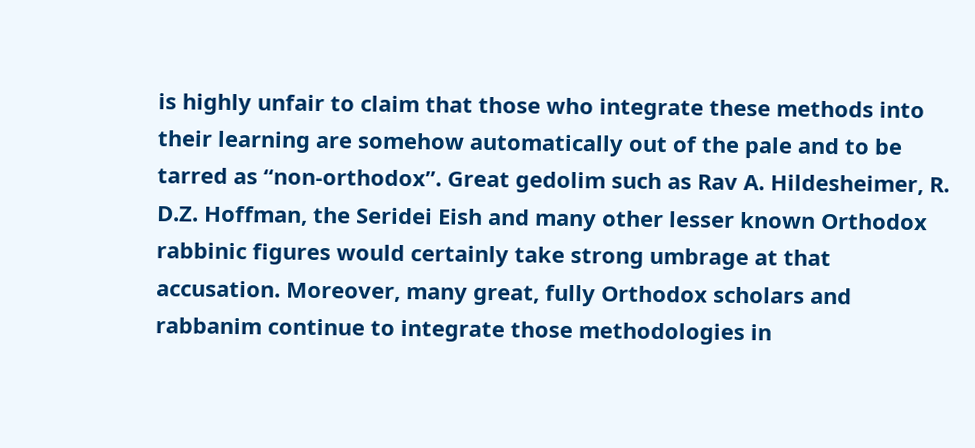is highly unfair to claim that those who integrate these methods into their learning are somehow automatically out of the pale and to be tarred as “non-orthodox”. Great gedolim such as Rav A. Hildesheimer, R. D.Z. Hoffman, the Seridei Eish and many other lesser known Orthodox rabbinic figures would certainly take strong umbrage at that accusation. Moreover, many great, fully Orthodox scholars and rabbanim continue to integrate those methodologies in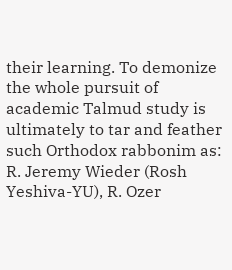their learning. To demonize the whole pursuit of academic Talmud study is ultimately to tar and feather such Orthodox rabbonim as: R. Jeremy Wieder (Rosh Yeshiva-YU), R. Ozer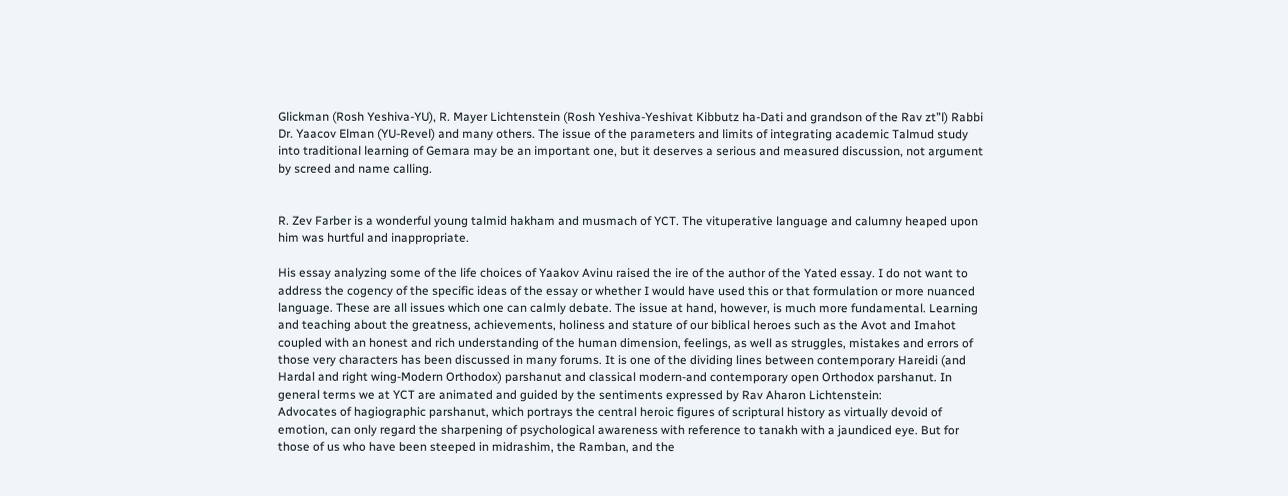Glickman (Rosh Yeshiva-YU), R. Mayer Lichtenstein (Rosh Yeshiva-Yeshivat Kibbutz ha-Dati and grandson of the Rav zt”l) Rabbi Dr. Yaacov Elman (YU-Revel) and many others. The issue of the parameters and limits of integrating academic Talmud study into traditional learning of Gemara may be an important one, but it deserves a serious and measured discussion, not argument by screed and name calling.


R. Zev Farber is a wonderful young talmid hakham and musmach of YCT. The vituperative language and calumny heaped upon him was hurtful and inappropriate.

His essay analyzing some of the life choices of Yaakov Avinu raised the ire of the author of the Yated essay. I do not want to address the cogency of the specific ideas of the essay or whether I would have used this or that formulation or more nuanced language. These are all issues which one can calmly debate. The issue at hand, however, is much more fundamental. Learning and teaching about the greatness, achievements, holiness and stature of our biblical heroes such as the Avot and Imahot coupled with an honest and rich understanding of the human dimension, feelings, as well as struggles, mistakes and errors of those very characters has been discussed in many forums. It is one of the dividing lines between contemporary Hareidi (and Hardal and right wing-Modern Orthodox) parshanut and classical modern-and contemporary open Orthodox parshanut. In general terms we at YCT are animated and guided by the sentiments expressed by Rav Aharon Lichtenstein:
Advocates of hagiographic parshanut, which portrays the central heroic figures of scriptural history as virtually devoid of emotion, can only regard the sharpening of psychological awareness with reference to tanakh with a jaundiced eye. But for those of us who have been steeped in midrashim, the Ramban, and the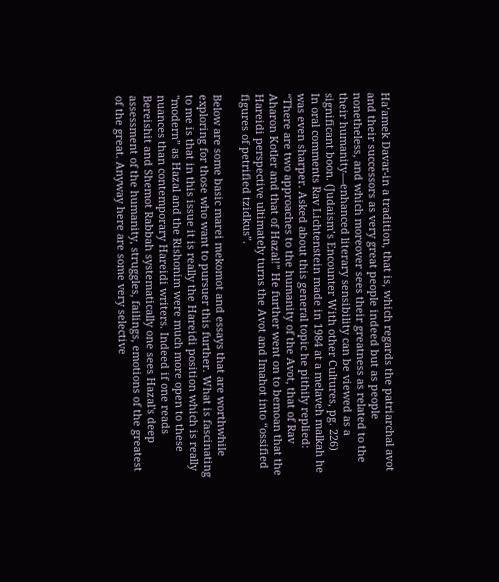Ha’amek Davar-in a tradition, that is, which regards the patriarchal avot and their successors as very great people indeed but as people nonetheless, and which moreover sees their greatness as related to the their humanity—enhanced literary sensibility can be viewed as a significant boon. (Judaism’s Encounter With other Cultures, pg. 226)
In oral comments Rav Lichtenstein made in 1984 at a melaveh malkah he was even sharper. Asked about this general topic he pithily replied: “There are two approaches to the humanity of the Avot, that of Rav Aharon Kotler and that of Hazal!” He further went on to bemoan that the Hareidi perspective ultimately turns the Avot and Imahot into “ossified figures of petrified tzidkus”.

Below are some basic marei mekomot and essays that are worthwhile exploring for those who want to pursuer this further. What is fascinating to me is that in this issue it is really the Hareidi position which is really "modern” as Hazal and the Rishonim were much more open to these nuances than contemporary Hareidi writers. Indeed if one reads Bereishit and Shemot Rabbah systematically one sees Hazal's deep assessment of the humanity, struggles, failings, emotions of the greatest of the great. Anyway here are some very selective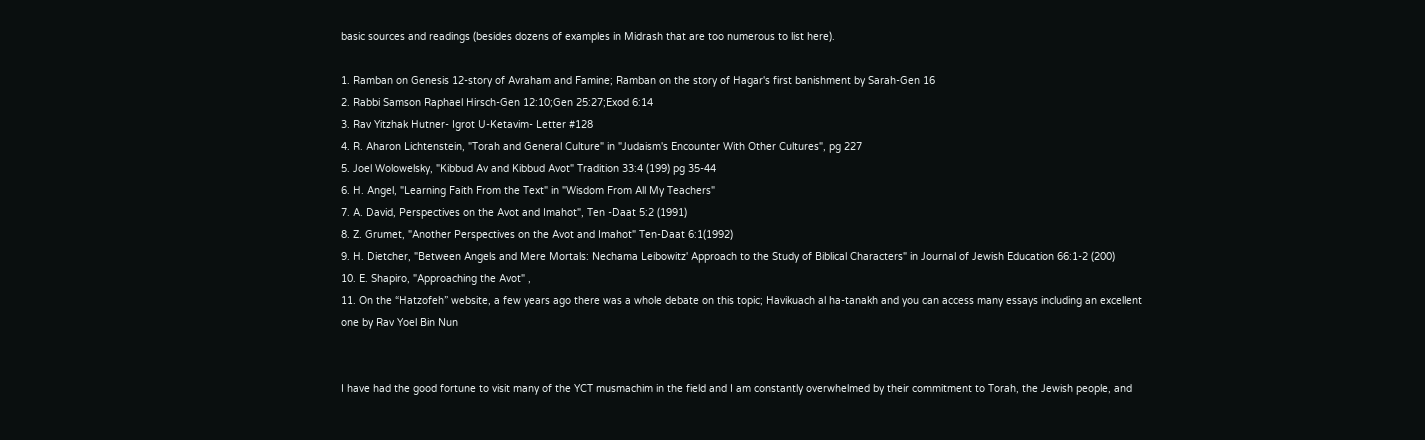basic sources and readings (besides dozens of examples in Midrash that are too numerous to list here).

1. Ramban on Genesis 12-story of Avraham and Famine; Ramban on the story of Hagar's first banishment by Sarah-Gen 16
2. Rabbi Samson Raphael Hirsch-Gen 12:10;Gen 25:27;Exod 6:14
3. Rav Yitzhak Hutner- Igrot U-Ketavim- Letter #128
4. R. Aharon Lichtenstein, "Torah and General Culture" in "Judaism's Encounter With Other Cultures", pg 227
5. Joel Wolowelsky, "Kibbud Av and Kibbud Avot" Tradition 33:4 (199) pg 35-44
6. H. Angel, "Learning Faith From the Text" in "Wisdom From All My Teachers"
7. A. David, Perspectives on the Avot and Imahot", Ten -Daat 5:2 (1991)
8. Z. Grumet, "Another Perspectives on the Avot and Imahot" Ten-Daat 6:1(1992)
9. H. Dietcher, "Between Angels and Mere Mortals: Nechama Leibowitz' Approach to the Study of Biblical Characters" in Journal of Jewish Education 66:1-2 (200)
10. E. Shapiro, "Approaching the Avot" ,
11. On the “Hatzofeh” website, a few years ago there was a whole debate on this topic; Havikuach al ha-tanakh and you can access many essays including an excellent one by Rav Yoel Bin Nun


I have had the good fortune to visit many of the YCT musmachim in the field and I am constantly overwhelmed by their commitment to Torah, the Jewish people, and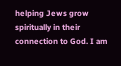helping Jews grow spiritually in their connection to God. I am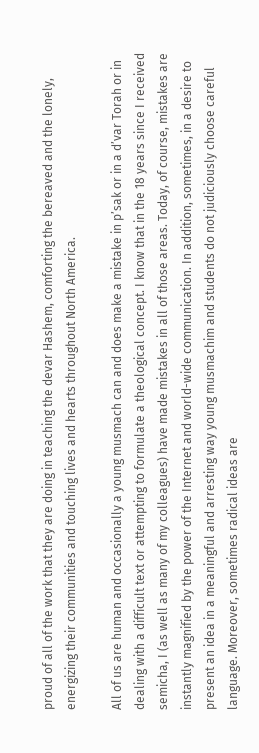proud of all of the work that they are doing in teaching the devar Hashem, comforting the bereaved and the lonely, energizing their communities and touching lives and hearts throughout North America.

All of us are human and occasionally a young musmach can and does make a mistake in p’sak or in a d’var Torah or in dealing with a difficult text or attempting to formulate a theological concept. I know that in the 18 years since I received semicha, I (as well as many of my colleagues) have made mistakes in all of those areas. Today, of course, mistakes are instantly magnified by the power of the Internet and world-wide communication. In addition, sometimes, in a desire to present an idea in a meaningful and arresting way young musmachim and students do not judiciously choose careful language. Moreover, sometimes radical ideas are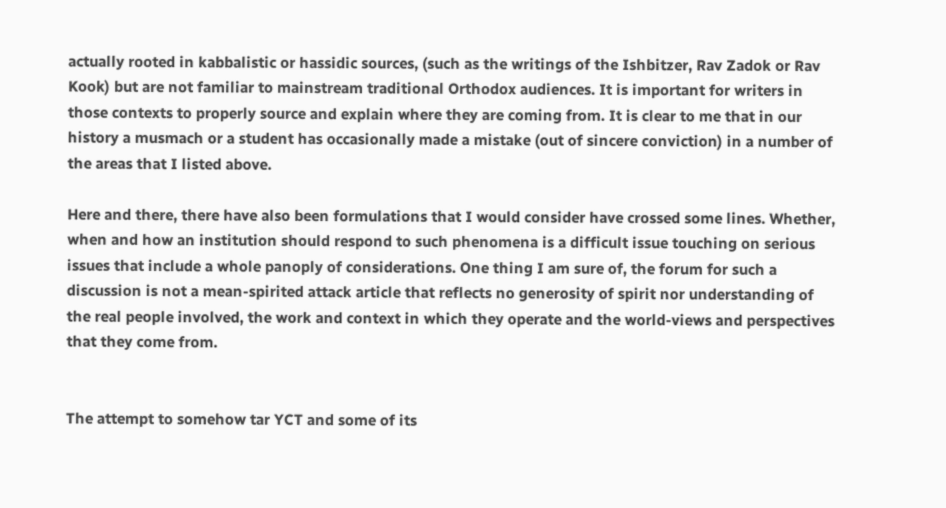actually rooted in kabbalistic or hassidic sources, (such as the writings of the Ishbitzer, Rav Zadok or Rav Kook) but are not familiar to mainstream traditional Orthodox audiences. It is important for writers in those contexts to properly source and explain where they are coming from. It is clear to me that in our history a musmach or a student has occasionally made a mistake (out of sincere conviction) in a number of the areas that I listed above.

Here and there, there have also been formulations that I would consider have crossed some lines. Whether, when and how an institution should respond to such phenomena is a difficult issue touching on serious issues that include a whole panoply of considerations. One thing I am sure of, the forum for such a discussion is not a mean-spirited attack article that reflects no generosity of spirit nor understanding of the real people involved, the work and context in which they operate and the world-views and perspectives that they come from.


The attempt to somehow tar YCT and some of its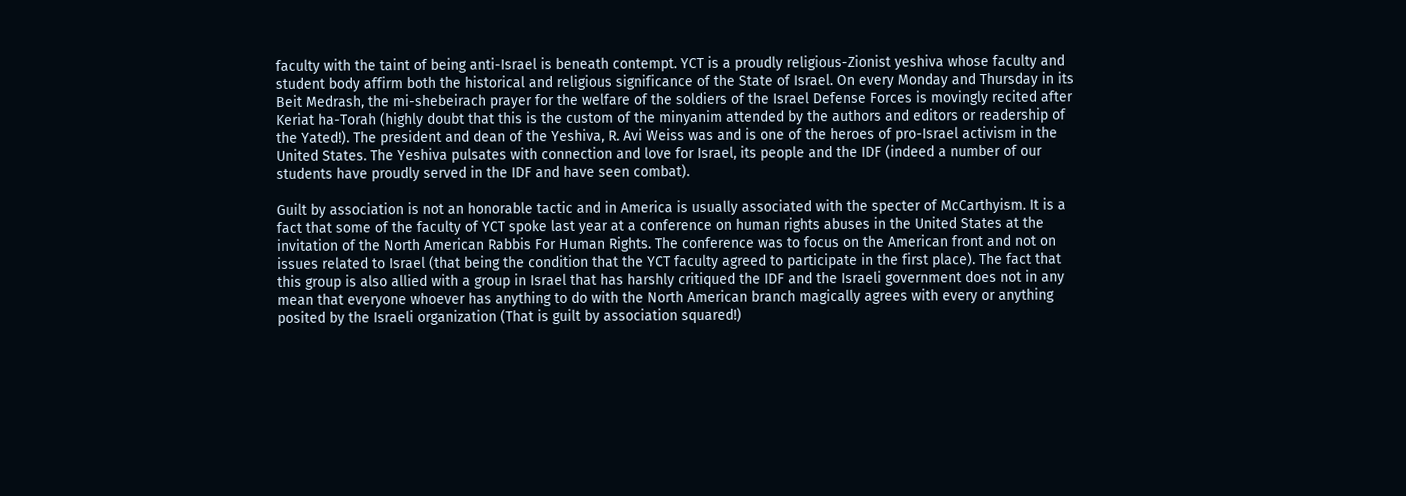faculty with the taint of being anti-Israel is beneath contempt. YCT is a proudly religious-Zionist yeshiva whose faculty and student body affirm both the historical and religious significance of the State of Israel. On every Monday and Thursday in its Beit Medrash, the mi-shebeirach prayer for the welfare of the soldiers of the Israel Defense Forces is movingly recited after Keriat ha-Torah (highly doubt that this is the custom of the minyanim attended by the authors and editors or readership of the Yated!). The president and dean of the Yeshiva, R. Avi Weiss was and is one of the heroes of pro-Israel activism in the United States. The Yeshiva pulsates with connection and love for Israel, its people and the IDF (indeed a number of our students have proudly served in the IDF and have seen combat).

Guilt by association is not an honorable tactic and in America is usually associated with the specter of McCarthyism. It is a fact that some of the faculty of YCT spoke last year at a conference on human rights abuses in the United States at the invitation of the North American Rabbis For Human Rights. The conference was to focus on the American front and not on issues related to Israel (that being the condition that the YCT faculty agreed to participate in the first place). The fact that this group is also allied with a group in Israel that has harshly critiqued the IDF and the Israeli government does not in any mean that everyone whoever has anything to do with the North American branch magically agrees with every or anything posited by the Israeli organization (That is guilt by association squared!)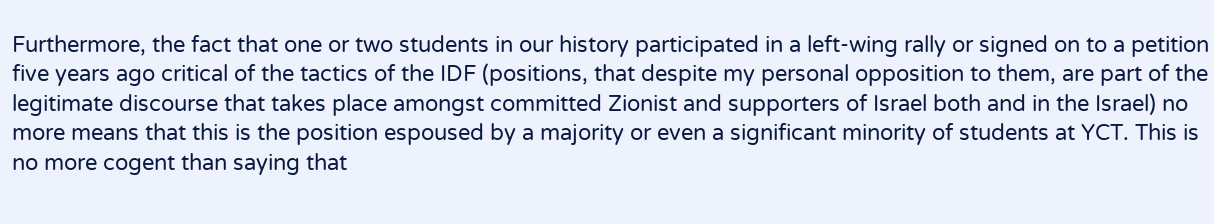Furthermore, the fact that one or two students in our history participated in a left-wing rally or signed on to a petition five years ago critical of the tactics of the IDF (positions, that despite my personal opposition to them, are part of the legitimate discourse that takes place amongst committed Zionist and supporters of Israel both and in the Israel) no more means that this is the position espoused by a majority or even a significant minority of students at YCT. This is no more cogent than saying that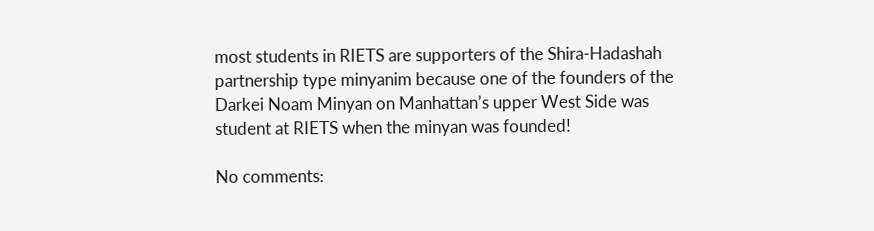most students in RIETS are supporters of the Shira-Hadashah partnership type minyanim because one of the founders of the Darkei Noam Minyan on Manhattan’s upper West Side was student at RIETS when the minyan was founded!

No comments: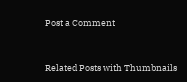Post a Comment


Related Posts with Thumbnails